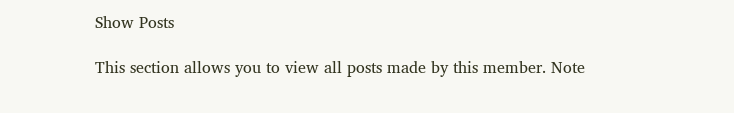Show Posts

This section allows you to view all posts made by this member. Note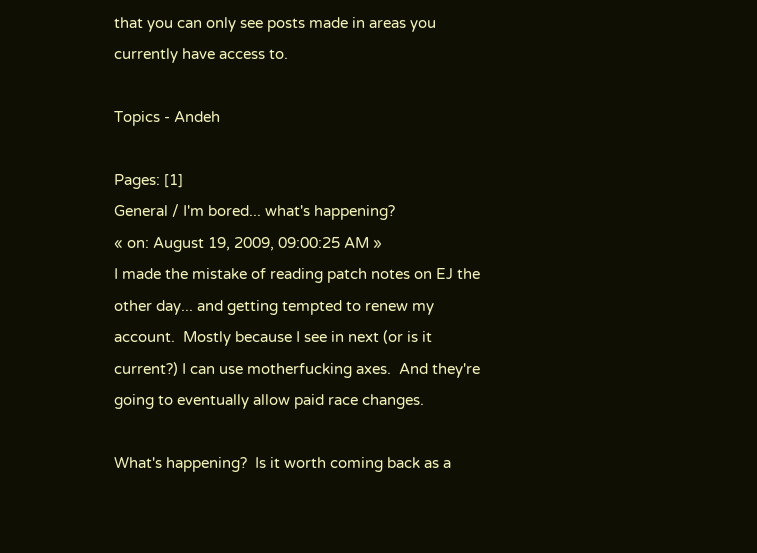that you can only see posts made in areas you currently have access to.

Topics - Andeh

Pages: [1]
General / I'm bored... what's happening?
« on: August 19, 2009, 09:00:25 AM »
I made the mistake of reading patch notes on EJ the other day... and getting tempted to renew my account.  Mostly because I see in next (or is it current?) I can use motherfucking axes.  And they're going to eventually allow paid race changes.

What's happening?  Is it worth coming back as a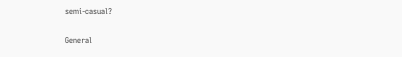semi-casual?

General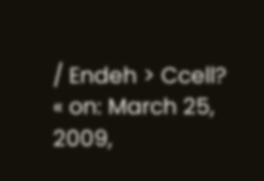/ Endeh > Ccell?
« on: March 25, 2009,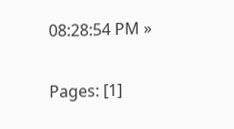08:28:54 PM »

Pages: [1]